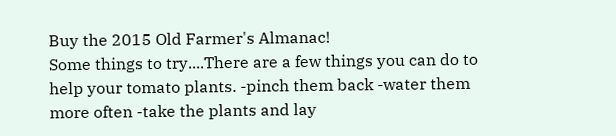Buy the 2015 Old Farmer's Almanac!
Some things to try....There are a few things you can do to help your tomato plants. -pinch them back -water them more often -take the plants and lay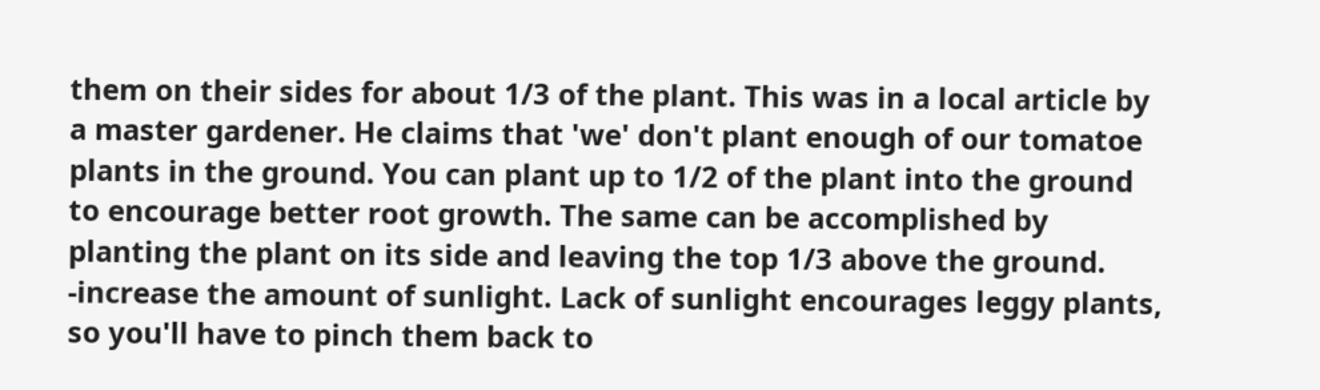them on their sides for about 1/3 of the plant. This was in a local article by a master gardener. He claims that 'we' don't plant enough of our tomatoe plants in the ground. You can plant up to 1/2 of the plant into the ground to encourage better root growth. The same can be accomplished by planting the plant on its side and leaving the top 1/3 above the ground. -increase the amount of sunlight. Lack of sunlight encourages leggy plants, so you'll have to pinch them back to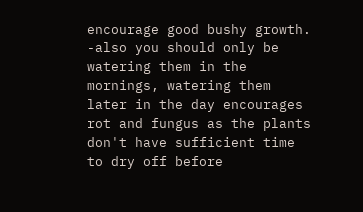encourage good bushy growth. -also you should only be watering them in the mornings, watering them later in the day encourages rot and fungus as the plants don't have sufficient time to dry off before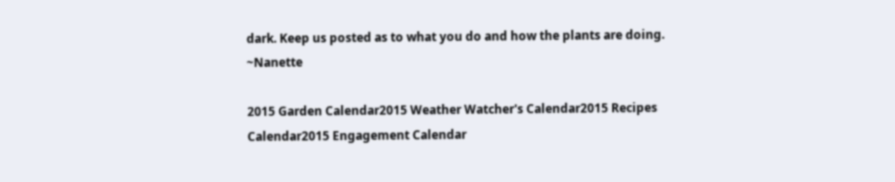dark. Keep us posted as to what you do and how the plants are doing. ~Nanette

2015 Garden Calendar2015 Weather Watcher's Calendar2015 Recipes Calendar2015 Engagement Calendar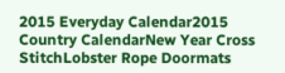2015 Everyday Calendar2015 Country CalendarNew Year Cross StitchLobster Rope Doormats